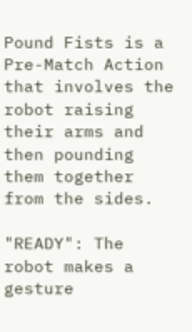Pound Fists is a Pre-Match Action that involves the robot raising their arms and then pounding them together from the sides.

"READY": The robot makes a gesture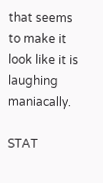that seems to make it look like it is laughing maniacally.

STAT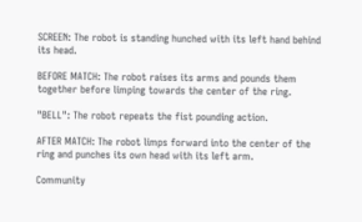SCREEN: The robot is standing hunched with its left hand behind its head.

BEFORE MATCH: The robot raises its arms and pounds them together before limping towards the center of the ring.

"BELL": The robot repeats the fist pounding action.

AFTER MATCH: The robot limps forward into the center of the ring and punches its own head with its left arm.

Community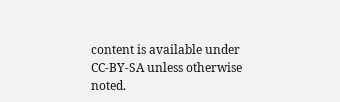content is available under CC-BY-SA unless otherwise noted.